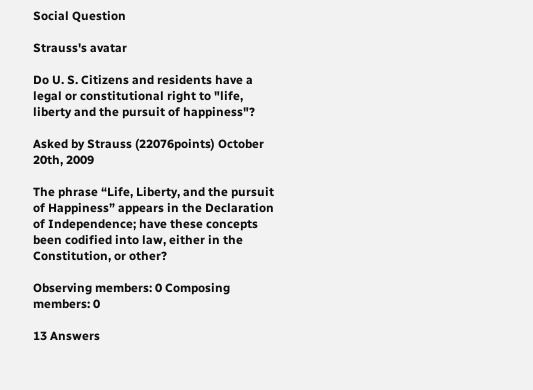Social Question

Strauss's avatar

Do U. S. Citizens and residents have a legal or constitutional right to "life, liberty and the pursuit of happiness"?

Asked by Strauss (22076points) October 20th, 2009

The phrase “Life, Liberty, and the pursuit of Happiness” appears in the Declaration of Independence; have these concepts been codified into law, either in the Constitution, or other?

Observing members: 0 Composing members: 0

13 Answers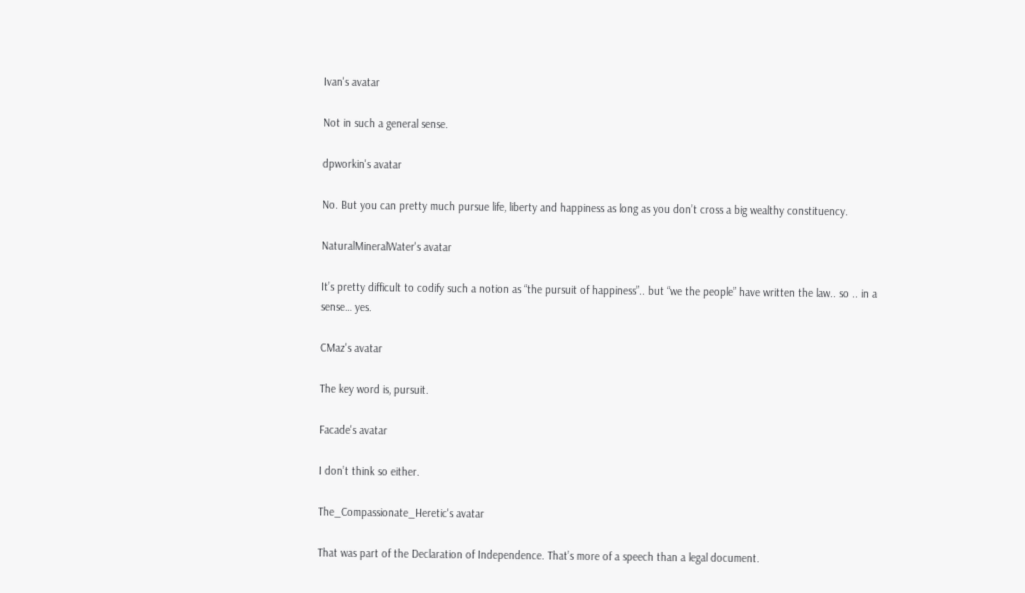Ivan's avatar

Not in such a general sense.

dpworkin's avatar

No. But you can pretty much pursue life, liberty and happiness as long as you don’t cross a big wealthy constituency.

NaturalMineralWater's avatar

It’s pretty difficult to codify such a notion as “the pursuit of happiness”.. but “we the people” have written the law.. so .. in a sense… yes.

CMaz's avatar

The key word is, pursuit.

Facade's avatar

I don’t think so either.

The_Compassionate_Heretic's avatar

That was part of the Declaration of Independence. That’s more of a speech than a legal document.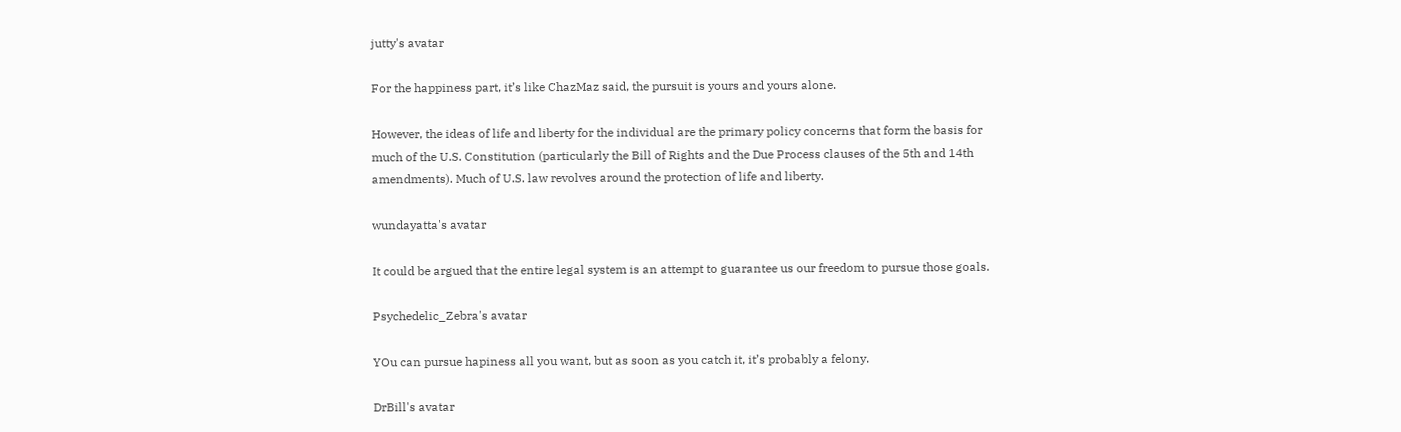jutty's avatar

For the happiness part, it’s like ChazMaz said, the pursuit is yours and yours alone.

However, the ideas of life and liberty for the individual are the primary policy concerns that form the basis for much of the U.S. Constitution (particularly the Bill of Rights and the Due Process clauses of the 5th and 14th amendments). Much of U.S. law revolves around the protection of life and liberty.

wundayatta's avatar

It could be argued that the entire legal system is an attempt to guarantee us our freedom to pursue those goals.

Psychedelic_Zebra's avatar

YOu can pursue hapiness all you want, but as soon as you catch it, it’s probably a felony.

DrBill's avatar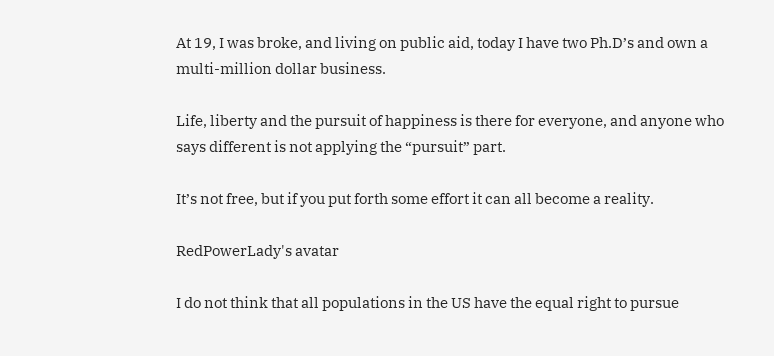At 19, I was broke, and living on public aid, today I have two Ph.D’s and own a multi-million dollar business.

Life, liberty and the pursuit of happiness is there for everyone, and anyone who says different is not applying the “pursuit” part.

It’s not free, but if you put forth some effort it can all become a reality.

RedPowerLady's avatar

I do not think that all populations in the US have the equal right to pursue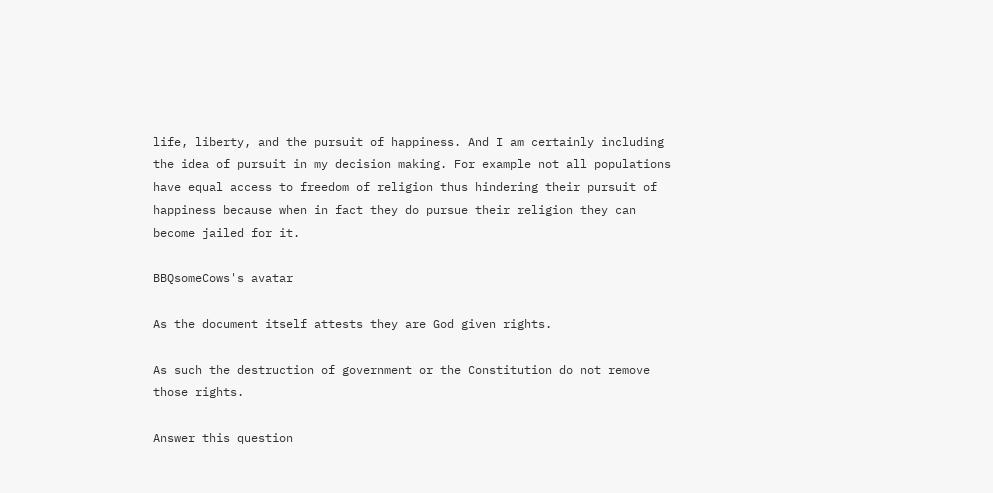life, liberty, and the pursuit of happiness. And I am certainly including the idea of pursuit in my decision making. For example not all populations have equal access to freedom of religion thus hindering their pursuit of happiness because when in fact they do pursue their religion they can become jailed for it.

BBQsomeCows's avatar

As the document itself attests they are God given rights.

As such the destruction of government or the Constitution do not remove those rights.

Answer this question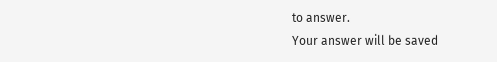to answer.
Your answer will be saved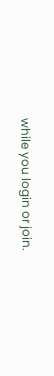while you login or join.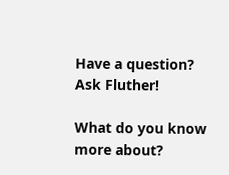Have a question? Ask Fluther!

What do you know more about?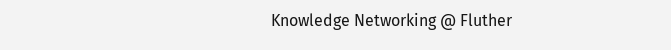Knowledge Networking @ Fluther